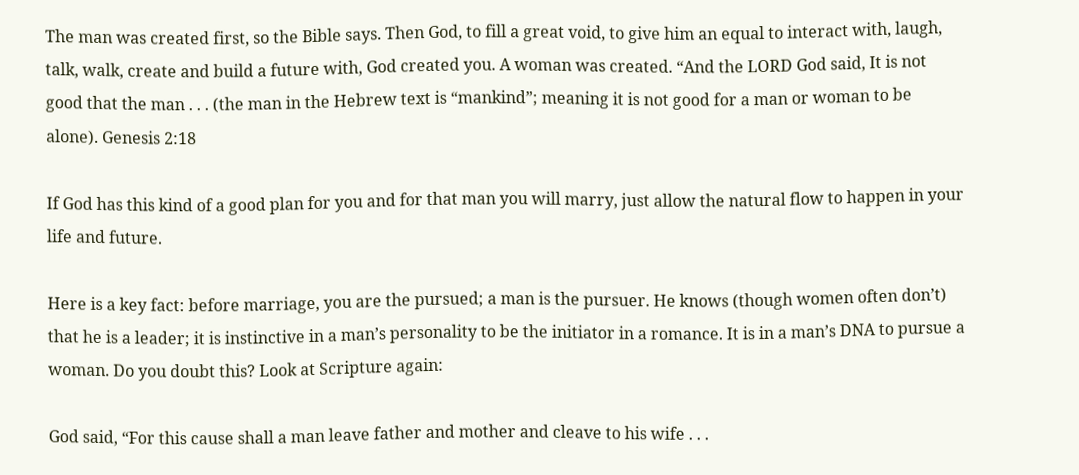The man was created first, so the Bible says. Then God, to fill a great void, to give him an equal to interact with, laugh, talk, walk, create and build a future with, God created you. A woman was created. “And the LORD God said, It is not good that the man . . . (the man in the Hebrew text is “mankind”; meaning it is not good for a man or woman to be alone). Genesis 2:18

If God has this kind of a good plan for you and for that man you will marry, just allow the natural flow to happen in your life and future.

Here is a key fact: before marriage, you are the pursued; a man is the pursuer. He knows (though women often don’t) that he is a leader; it is instinctive in a man’s personality to be the initiator in a romance. It is in a man’s DNA to pursue a woman. Do you doubt this? Look at Scripture again:

God said, “For this cause shall a man leave father and mother and cleave to his wife . . .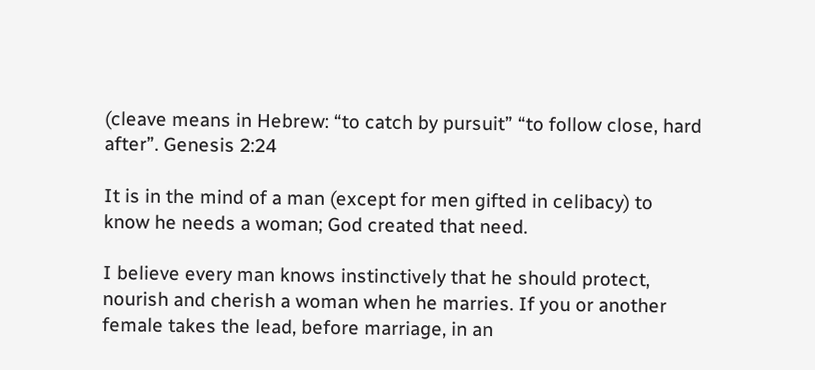(cleave means in Hebrew: “to catch by pursuit” “to follow close, hard after”. Genesis 2:24

It is in the mind of a man (except for men gifted in celibacy) to know he needs a woman; God created that need.

I believe every man knows instinctively that he should protect, nourish and cherish a woman when he marries. If you or another female takes the lead, before marriage, in an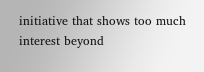initiative that shows too much interest beyond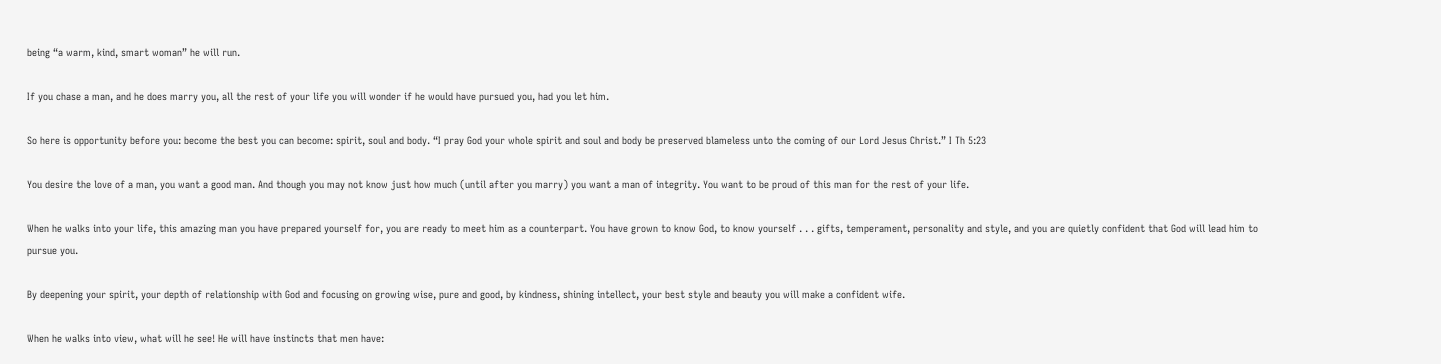being “a warm, kind, smart woman” he will run.

If you chase a man, and he does marry you, all the rest of your life you will wonder if he would have pursued you, had you let him.

So here is opportunity before you: become the best you can become: spirit, soul and body. “I pray God your whole spirit and soul and body be preserved blameless unto the coming of our Lord Jesus Christ.” I Th 5:23

You desire the love of a man, you want a good man. And though you may not know just how much (until after you marry) you want a man of integrity. You want to be proud of this man for the rest of your life.

When he walks into your life, this amazing man you have prepared yourself for, you are ready to meet him as a counterpart. You have grown to know God, to know yourself . . . gifts, temperament, personality and style, and you are quietly confident that God will lead him to pursue you.

By deepening your spirit, your depth of relationship with God and focusing on growing wise, pure and good, by kindness, shining intellect, your best style and beauty you will make a confident wife.

When he walks into view, what will he see! He will have instincts that men have: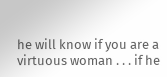he will know if you are a virtuous woman . . . if he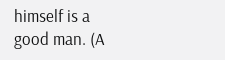himself is a good man. (A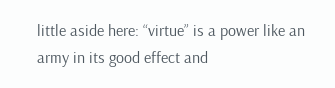little aside here: “virtue” is a power like an army in its good effect and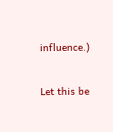influence.)

Let this be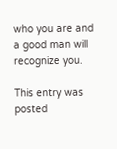who you are and a good man will recognize you.

This entry was posted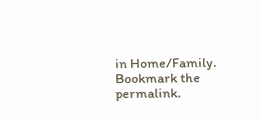in Home/Family. Bookmark the permalink.